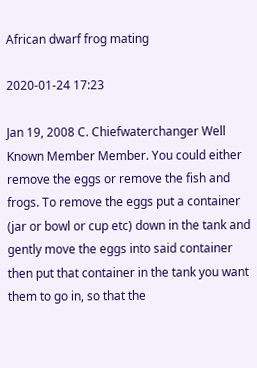African dwarf frog mating

2020-01-24 17:23

Jan 19, 2008 C. Chiefwaterchanger Well Known Member Member. You could either remove the eggs or remove the fish and frogs. To remove the eggs put a container (jar or bowl or cup etc) down in the tank and gently move the eggs into said container then put that container in the tank you want them to go in, so that the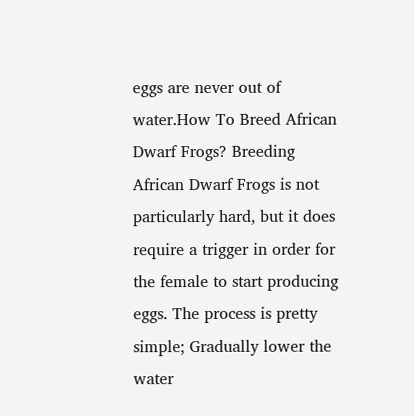eggs are never out of water.How To Breed African Dwarf Frogs? Breeding African Dwarf Frogs is not particularly hard, but it does require a trigger in order for the female to start producing eggs. The process is pretty simple; Gradually lower the water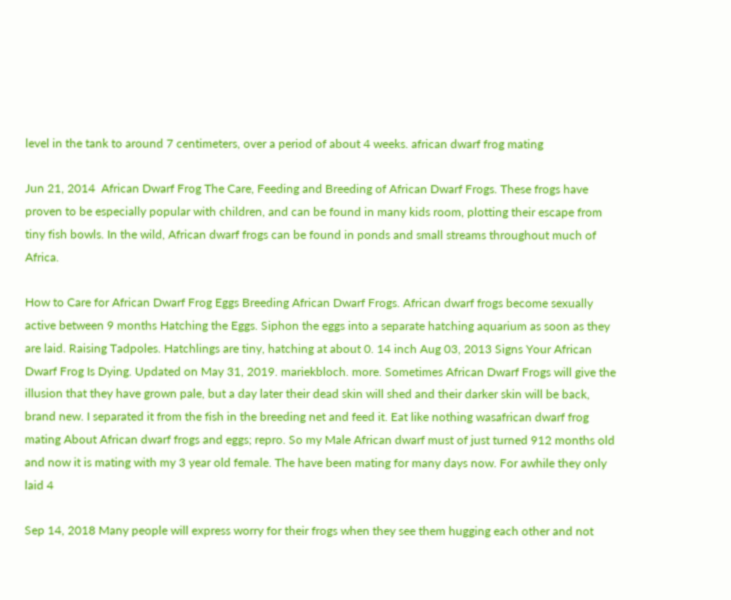level in the tank to around 7 centimeters, over a period of about 4 weeks. african dwarf frog mating

Jun 21, 2014  African Dwarf Frog The Care, Feeding and Breeding of African Dwarf Frogs. These frogs have proven to be especially popular with children, and can be found in many kids room, plotting their escape from tiny fish bowls. In the wild, African dwarf frogs can be found in ponds and small streams throughout much of Africa.

How to Care for African Dwarf Frog Eggs Breeding African Dwarf Frogs. African dwarf frogs become sexually active between 9 months Hatching the Eggs. Siphon the eggs into a separate hatching aquarium as soon as they are laid. Raising Tadpoles. Hatchlings are tiny, hatching at about 0. 14 inch Aug 03, 2013 Signs Your African Dwarf Frog Is Dying. Updated on May 31, 2019. mariekbloch. more. Sometimes African Dwarf Frogs will give the illusion that they have grown pale, but a day later their dead skin will shed and their darker skin will be back, brand new. I separated it from the fish in the breeding net and feed it. Eat like nothing wasafrican dwarf frog mating About African dwarf frogs and eggs; repro. So my Male African dwarf must of just turned 912 months old and now it is mating with my 3 year old female. The have been mating for many days now. For awhile they only laid 4

Sep 14, 2018 Many people will express worry for their frogs when they see them hugging each other and not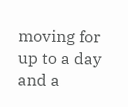moving for up to a day and a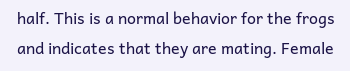half. This is a normal behavior for the frogs and indicates that they are mating. Female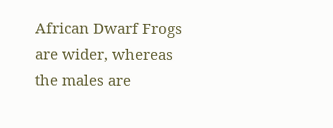African Dwarf Frogs are wider, whereas the males are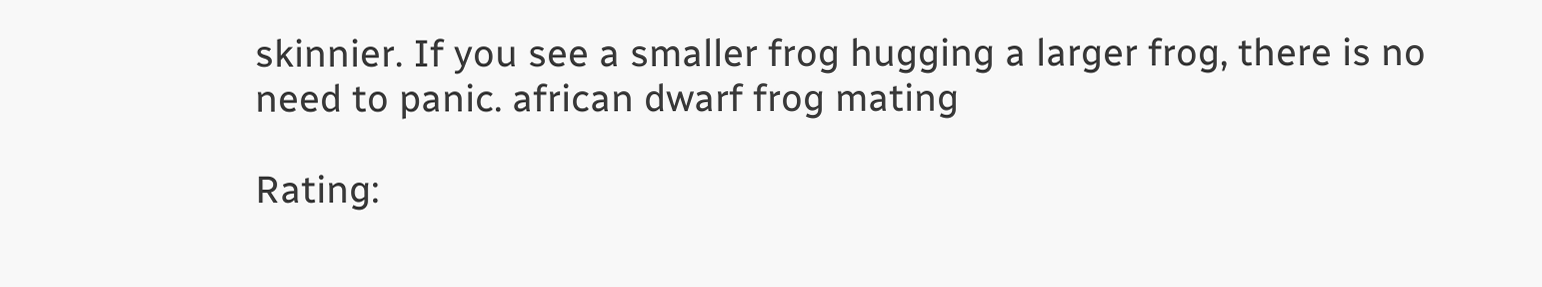skinnier. If you see a smaller frog hugging a larger frog, there is no need to panic. african dwarf frog mating

Rating: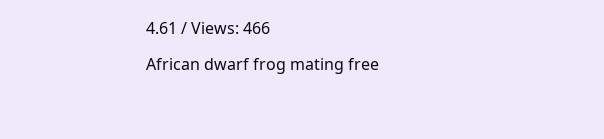4.61 / Views: 466

African dwarf frog mating free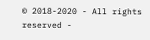© 2018-2020 - All rights reserved -